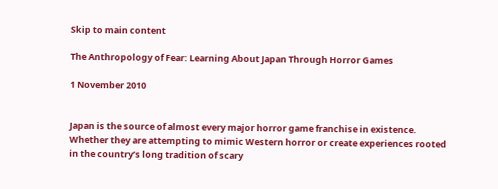Skip to main content

The Anthropology of Fear: Learning About Japan Through Horror Games

1 November 2010


Japan is the source of almost every major horror game franchise in existence. Whether they are attempting to mimic Western horror or create experiences rooted in the country’s long tradition of scary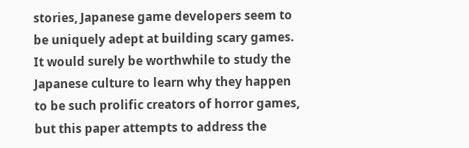stories, Japanese game developers seem to be uniquely adept at building scary games. It would surely be worthwhile to study the Japanese culture to learn why they happen to be such prolific creators of horror games, but this paper attempts to address the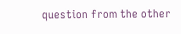question from the other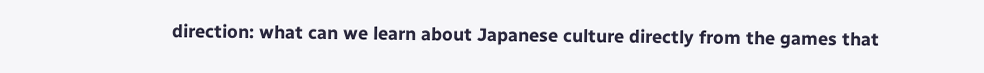direction: what can we learn about Japanese culture directly from the games that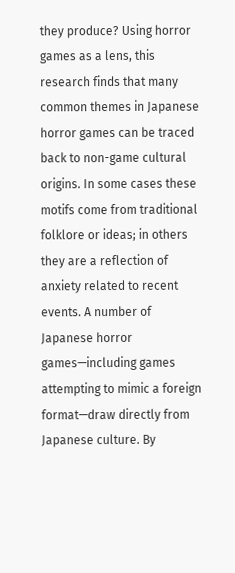they produce? Using horror games as a lens, this research finds that many common themes in Japanese horror games can be traced back to non-game cultural origins. In some cases these motifs come from traditional folklore or ideas; in others they are a reflection of anxiety related to recent events. A number of Japanese horror games—including games attempting to mimic a foreign format—draw directly from Japanese culture. By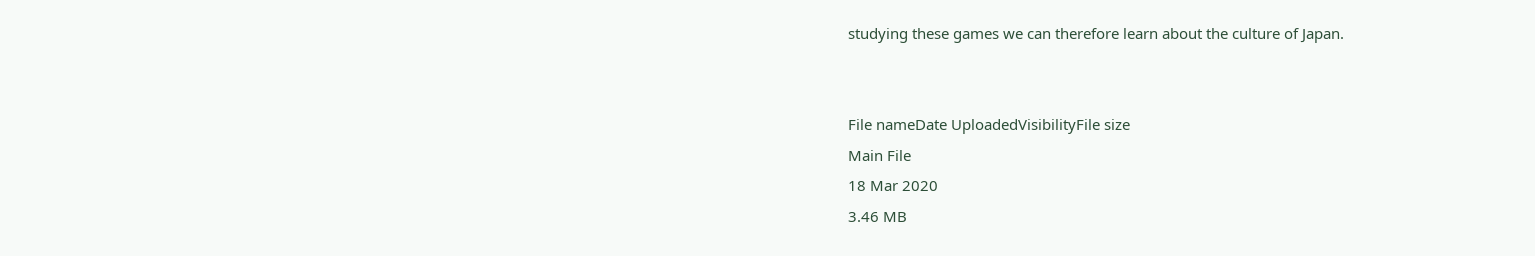studying these games we can therefore learn about the culture of Japan.


File nameDate UploadedVisibilityFile size
Main File
18 Mar 2020
3.46 MB